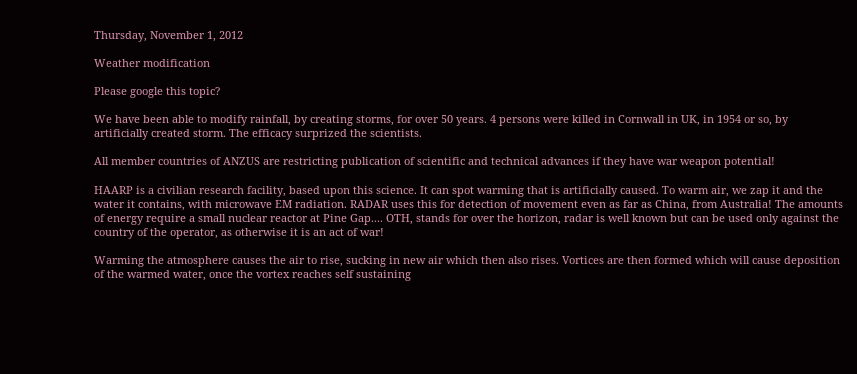Thursday, November 1, 2012

Weather modification

Please google this topic?

We have been able to modify rainfall, by creating storms, for over 50 years. 4 persons were killed in Cornwall in UK, in 1954 or so, by artificially created storm. The efficacy surprized the scientists.

All member countries of ANZUS are restricting publication of scientific and technical advances if they have war weapon potential!

HAARP is a civilian research facility, based upon this science. It can spot warming that is artificially caused. To warm air, we zap it and the water it contains, with microwave EM radiation. RADAR uses this for detection of movement even as far as China, from Australia! The amounts of energy require a small nuclear reactor at Pine Gap.... OTH, stands for over the horizon, radar is well known but can be used only against the country of the operator, as otherwise it is an act of war!

Warming the atmosphere causes the air to rise, sucking in new air which then also rises. Vortices are then formed which will cause deposition of the warmed water, once the vortex reaches self sustaining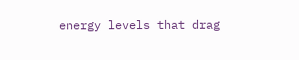energy levels that drag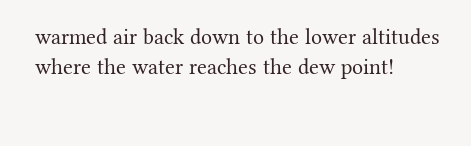warmed air back down to the lower altitudes where the water reaches the dew point!